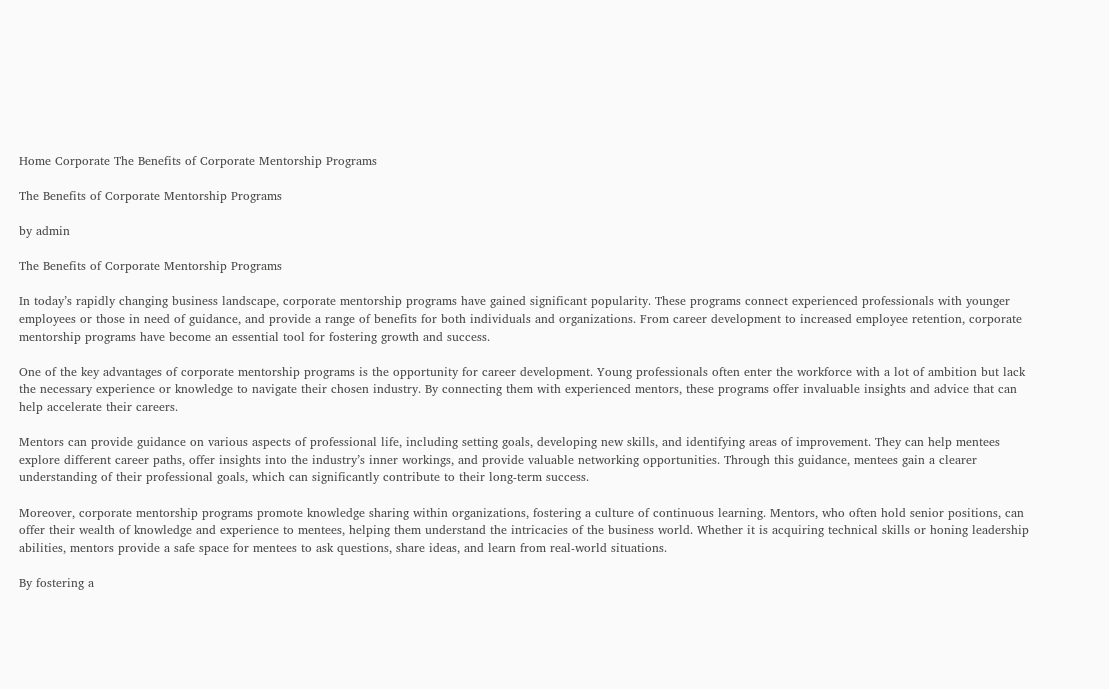Home Corporate The Benefits of Corporate Mentorship Programs

The Benefits of Corporate Mentorship Programs

by admin

The Benefits of Corporate Mentorship Programs

In today’s rapidly changing business landscape, corporate mentorship programs have gained significant popularity. These programs connect experienced professionals with younger employees or those in need of guidance, and provide a range of benefits for both individuals and organizations. From career development to increased employee retention, corporate mentorship programs have become an essential tool for fostering growth and success.

One of the key advantages of corporate mentorship programs is the opportunity for career development. Young professionals often enter the workforce with a lot of ambition but lack the necessary experience or knowledge to navigate their chosen industry. By connecting them with experienced mentors, these programs offer invaluable insights and advice that can help accelerate their careers.

Mentors can provide guidance on various aspects of professional life, including setting goals, developing new skills, and identifying areas of improvement. They can help mentees explore different career paths, offer insights into the industry’s inner workings, and provide valuable networking opportunities. Through this guidance, mentees gain a clearer understanding of their professional goals, which can significantly contribute to their long-term success.

Moreover, corporate mentorship programs promote knowledge sharing within organizations, fostering a culture of continuous learning. Mentors, who often hold senior positions, can offer their wealth of knowledge and experience to mentees, helping them understand the intricacies of the business world. Whether it is acquiring technical skills or honing leadership abilities, mentors provide a safe space for mentees to ask questions, share ideas, and learn from real-world situations.

By fostering a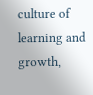culture of learning and growth,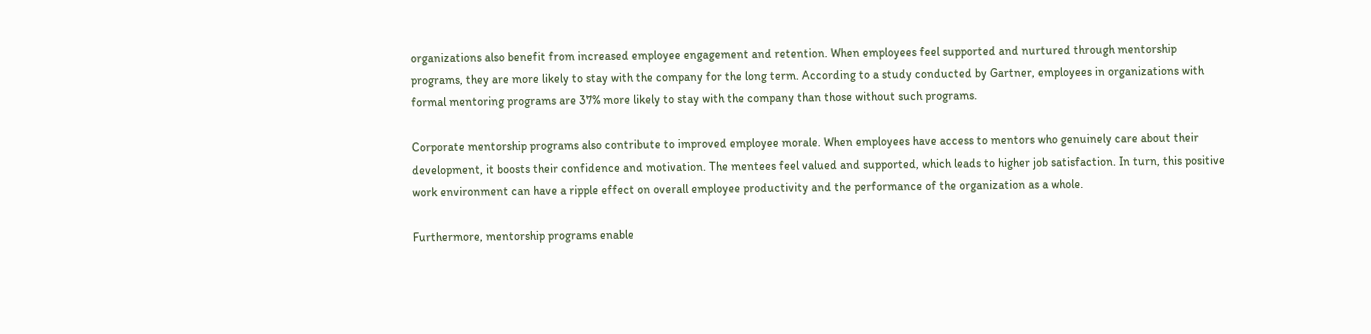organizations also benefit from increased employee engagement and retention. When employees feel supported and nurtured through mentorship programs, they are more likely to stay with the company for the long term. According to a study conducted by Gartner, employees in organizations with formal mentoring programs are 37% more likely to stay with the company than those without such programs.

Corporate mentorship programs also contribute to improved employee morale. When employees have access to mentors who genuinely care about their development, it boosts their confidence and motivation. The mentees feel valued and supported, which leads to higher job satisfaction. In turn, this positive work environment can have a ripple effect on overall employee productivity and the performance of the organization as a whole.

Furthermore, mentorship programs enable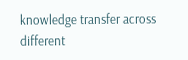knowledge transfer across different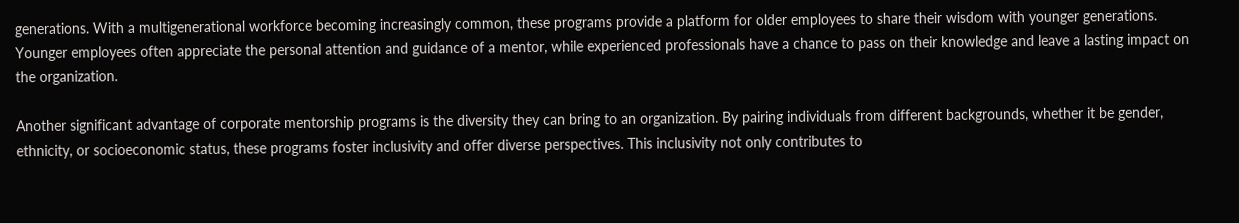generations. With a multigenerational workforce becoming increasingly common, these programs provide a platform for older employees to share their wisdom with younger generations. Younger employees often appreciate the personal attention and guidance of a mentor, while experienced professionals have a chance to pass on their knowledge and leave a lasting impact on the organization.

Another significant advantage of corporate mentorship programs is the diversity they can bring to an organization. By pairing individuals from different backgrounds, whether it be gender, ethnicity, or socioeconomic status, these programs foster inclusivity and offer diverse perspectives. This inclusivity not only contributes to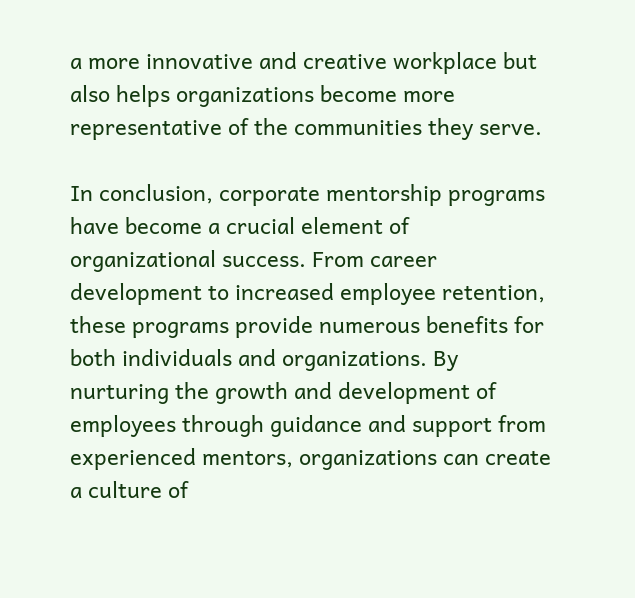a more innovative and creative workplace but also helps organizations become more representative of the communities they serve.

In conclusion, corporate mentorship programs have become a crucial element of organizational success. From career development to increased employee retention, these programs provide numerous benefits for both individuals and organizations. By nurturing the growth and development of employees through guidance and support from experienced mentors, organizations can create a culture of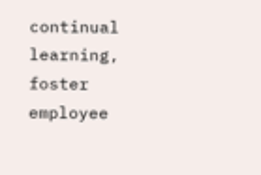continual learning, foster employee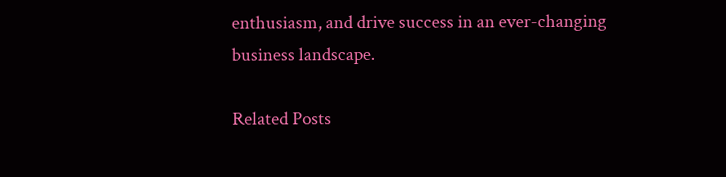enthusiasm, and drive success in an ever-changing business landscape.

Related Posts